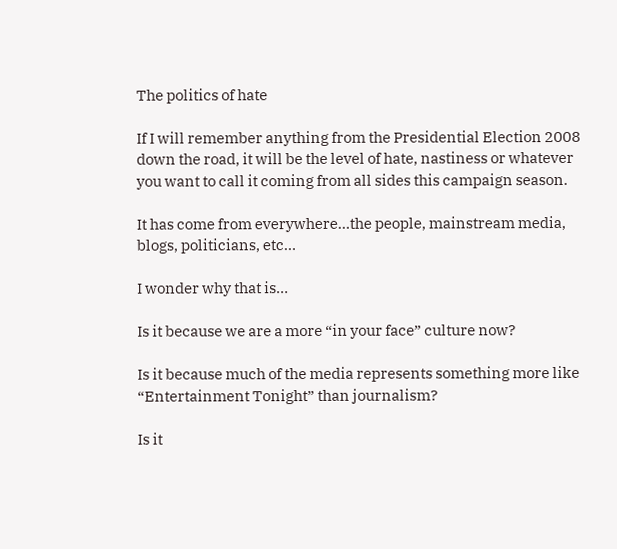The politics of hate

If I will remember anything from the Presidential Election 2008 down the road, it will be the level of hate, nastiness or whatever you want to call it coming from all sides this campaign season.

It has come from everywhere…the people, mainstream media, blogs, politicians, etc…

I wonder why that is…

Is it because we are a more “in your face” culture now?

Is it because much of the media represents something more like “Entertainment Tonight” than journalism?

Is it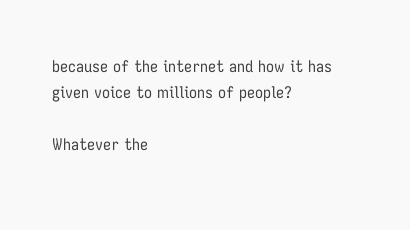because of the internet and how it has given voice to millions of people?

Whatever the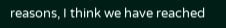reasons, I think we have reached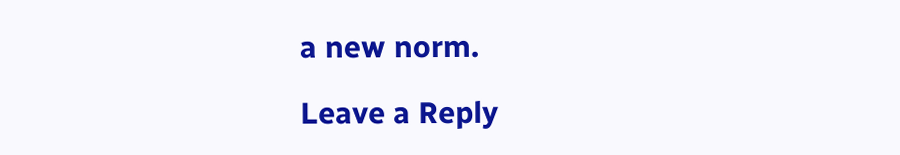a new norm.

Leave a Reply